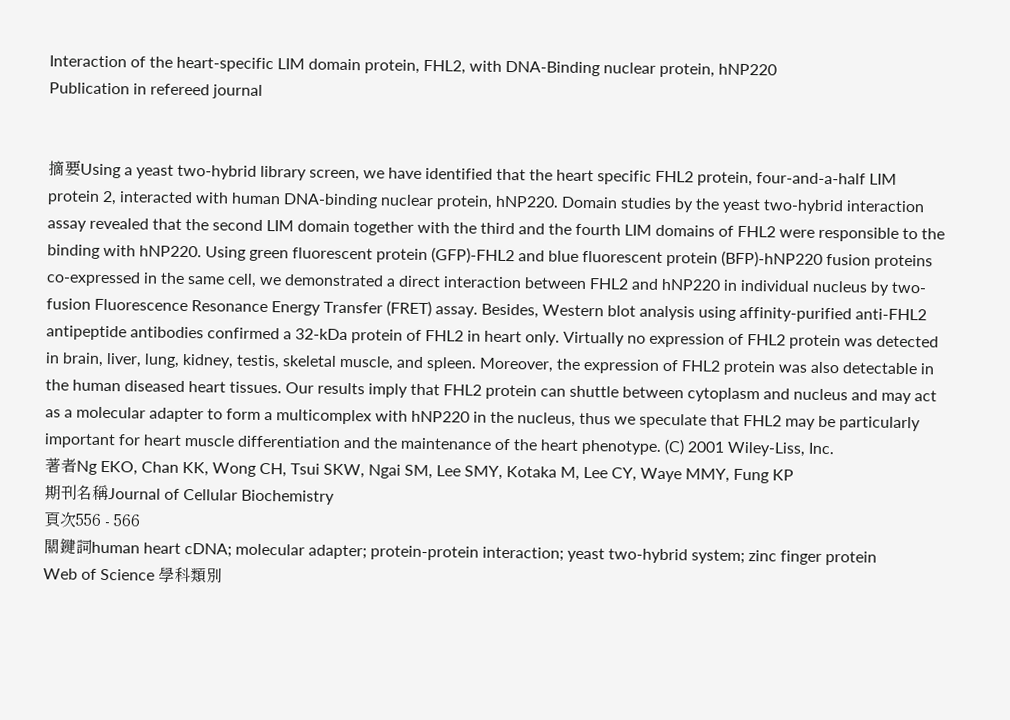Interaction of the heart-specific LIM domain protein, FHL2, with DNA-Binding nuclear protein, hNP220
Publication in refereed journal


摘要Using a yeast two-hybrid library screen, we have identified that the heart specific FHL2 protein, four-and-a-half LIM protein 2, interacted with human DNA-binding nuclear protein, hNP220. Domain studies by the yeast two-hybrid interaction assay revealed that the second LIM domain together with the third and the fourth LIM domains of FHL2 were responsible to the binding with hNP220. Using green fluorescent protein (GFP)-FHL2 and blue fluorescent protein (BFP)-hNP220 fusion proteins co-expressed in the same cell, we demonstrated a direct interaction between FHL2 and hNP220 in individual nucleus by two-fusion Fluorescence Resonance Energy Transfer (FRET) assay. Besides, Western blot analysis using affinity-purified anti-FHL2 antipeptide antibodies confirmed a 32-kDa protein of FHL2 in heart only. Virtually no expression of FHL2 protein was detected in brain, liver, lung, kidney, testis, skeletal muscle, and spleen. Moreover, the expression of FHL2 protein was also detectable in the human diseased heart tissues. Our results imply that FHL2 protein can shuttle between cytoplasm and nucleus and may act as a molecular adapter to form a multicomplex with hNP220 in the nucleus, thus we speculate that FHL2 may be particularly important for heart muscle differentiation and the maintenance of the heart phenotype. (C) 2001 Wiley-Liss, Inc.
著者Ng EKO, Chan KK, Wong CH, Tsui SKW, Ngai SM, Lee SMY, Kotaka M, Lee CY, Waye MMY, Fung KP
期刊名稱Journal of Cellular Biochemistry
頁次556 - 566
關鍵詞human heart cDNA; molecular adapter; protein-protein interaction; yeast two-hybrid system; zinc finger protein
Web of Science 學科類別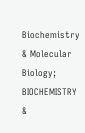Biochemistry & Molecular Biology; BIOCHEMISTRY &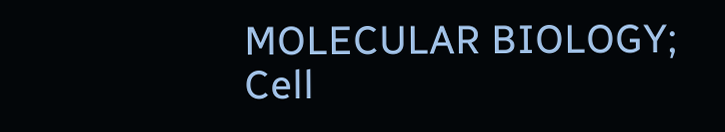MOLECULAR BIOLOGY; Cell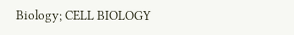Biology; CELL BIOLOGY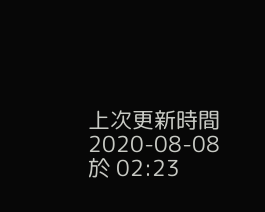上次更新時間 2020-08-08 於 02:23